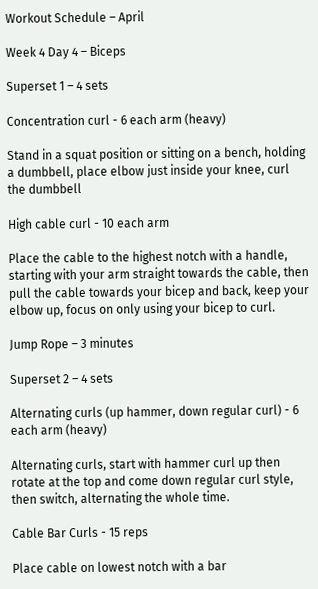Workout Schedule – April

Week 4 Day 4 – Biceps

Superset 1 – 4 sets

Concentration curl - 6 each arm (heavy)

Stand in a squat position or sitting on a bench, holding a dumbbell, place elbow just inside your knee, curl the dumbbell

High cable curl - 10 each arm

Place the cable to the highest notch with a handle, starting with your arm straight towards the cable, then pull the cable towards your bicep and back, keep your elbow up, focus on only using your bicep to curl.

Jump Rope – 3 minutes

Superset 2 – 4 sets

Alternating curls (up hammer, down regular curl) - 6 each arm (heavy)

Alternating curls, start with hammer curl up then rotate at the top and come down regular curl style, then switch, alternating the whole time.

Cable Bar Curls - 15 reps

Place cable on lowest notch with a bar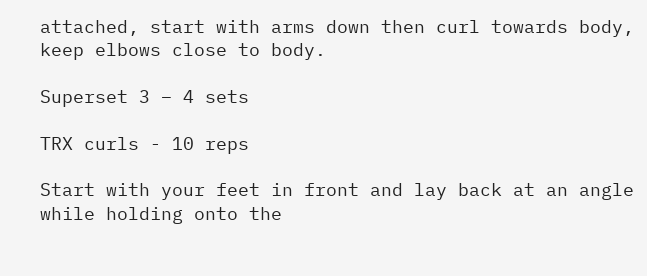attached, start with arms down then curl towards body, keep elbows close to body.

Superset 3 – 4 sets

TRX curls - 10 reps

Start with your feet in front and lay back at an angle while holding onto the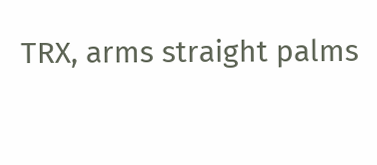TRX, arms straight palms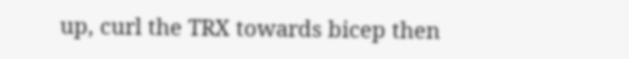up, curl the TRX towards bicep then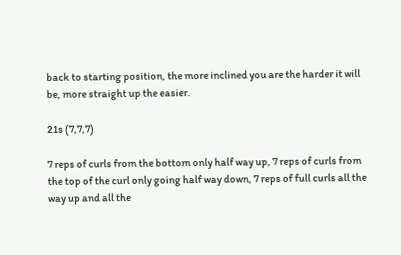back to starting position, the more inclined you are the harder it will be, more straight up the easier.

21s (7,7,7)

7 reps of curls from the bottom only half way up, 7 reps of curls from the top of the curl only going half way down, 7 reps of full curls all the way up and all the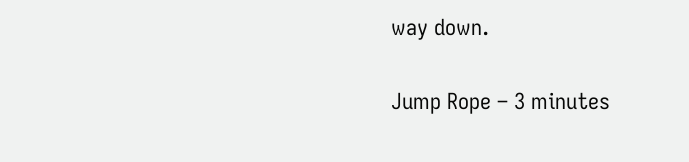way down.

Jump Rope – 3 minutes